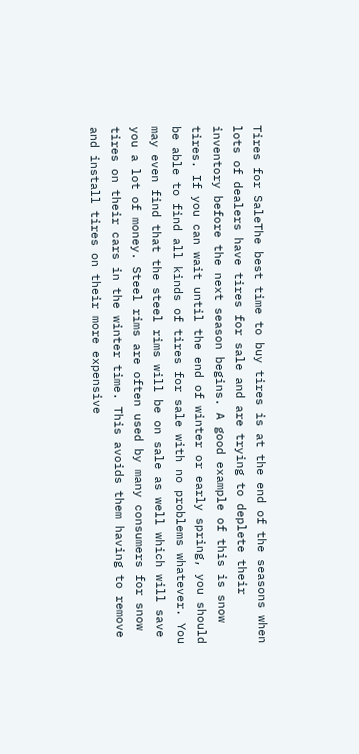Tires for SaleThe best time to buy tires is at the end of the seasons when lots of dealers have tires for sale and are trying to deplete their inventory before the next season begins. A good example of this is snow tires. If you can wait until the end of winter or early spring, you should be able to find all kinds of tires for sale with no problems whatever. You may even find that the steel rims will be on sale as well which will save you a lot of money. Steel rims are often used by many consumers for snow tires on their cars in the winter time. This avoids them having to remove and install tires on their more expensive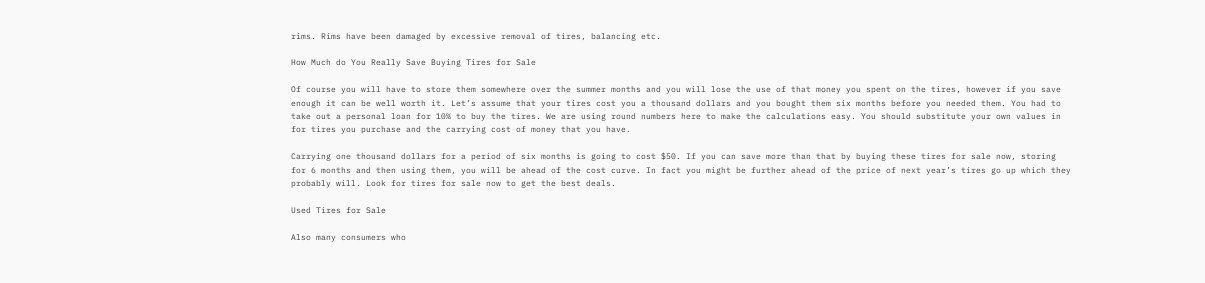rims. Rims have been damaged by excessive removal of tires, balancing etc.

How Much do You Really Save Buying Tires for Sale

Of course you will have to store them somewhere over the summer months and you will lose the use of that money you spent on the tires, however if you save enough it can be well worth it. Let’s assume that your tires cost you a thousand dollars and you bought them six months before you needed them. You had to take out a personal loan for 10% to buy the tires. We are using round numbers here to make the calculations easy. You should substitute your own values in for tires you purchase and the carrying cost of money that you have.

Carrying one thousand dollars for a period of six months is going to cost $50. If you can save more than that by buying these tires for sale now, storing for 6 months and then using them, you will be ahead of the cost curve. In fact you might be further ahead of the price of next year’s tires go up which they probably will. Look for tires for sale now to get the best deals.

Used Tires for Sale

Also many consumers who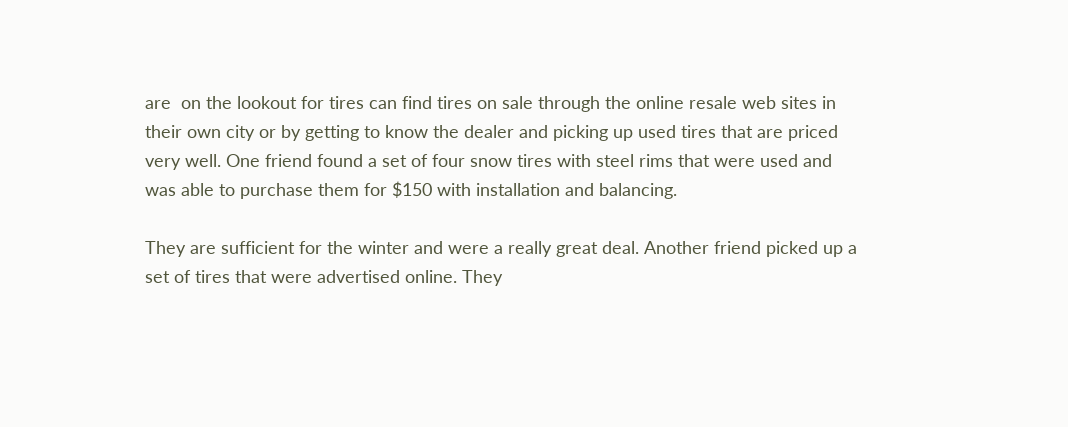are  on the lookout for tires can find tires on sale through the online resale web sites in their own city or by getting to know the dealer and picking up used tires that are priced very well. One friend found a set of four snow tires with steel rims that were used and was able to purchase them for $150 with installation and balancing.

They are sufficient for the winter and were a really great deal. Another friend picked up a set of tires that were advertised online. They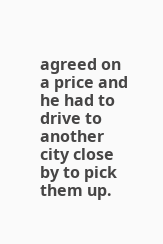agreed on a price and he had to drive to another city close by to pick them up.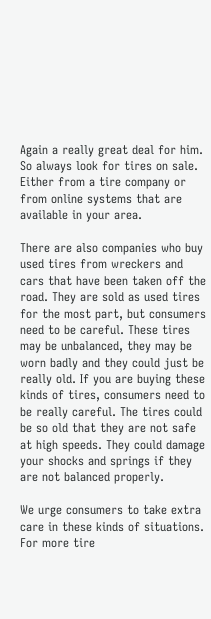Again a really great deal for him. So always look for tires on sale. Either from a tire company or from online systems that are available in your area.

There are also companies who buy used tires from wreckers and cars that have been taken off the road. They are sold as used tires for the most part, but consumers need to be careful. These tires may be unbalanced, they may be worn badly and they could just be really old. If you are buying these kinds of tires, consumers need to be really careful. The tires could be so old that they are not safe at high speeds. They could damage your shocks and springs if they are not balanced properly.

We urge consumers to take extra care in these kinds of situations. For more tire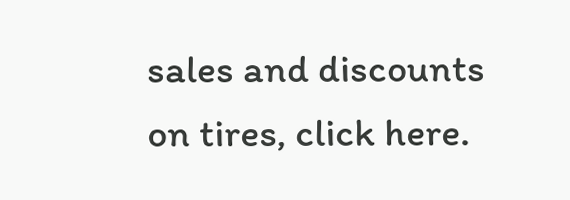sales and discounts on tires, click here.